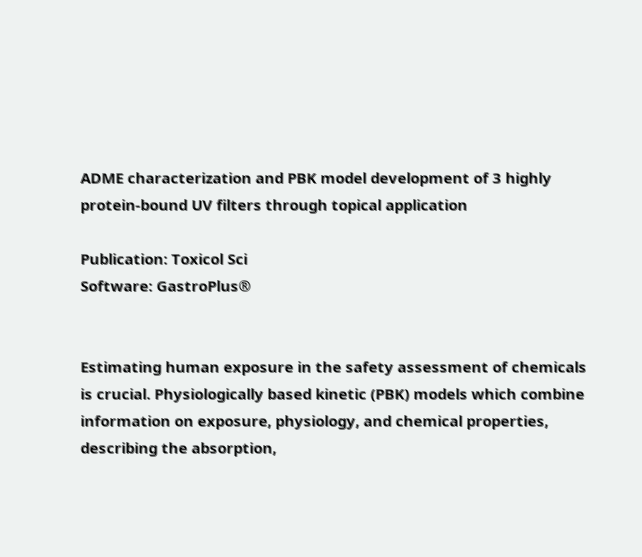ADME characterization and PBK model development of 3 highly protein-bound UV filters through topical application

Publication: Toxicol Sci
Software: GastroPlus®


Estimating human exposure in the safety assessment of chemicals is crucial. Physiologically based kinetic (PBK) models which combine information on exposure, physiology, and chemical properties, describing the absorption,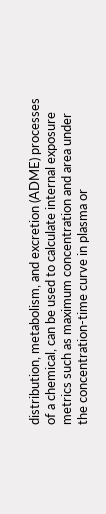distribution, metabolism, and excretion (ADME) processes of a chemical, can be used to calculate internal exposure metrics such as maximum concentration and area under the concentration-time curve in plasma or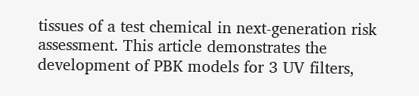tissues of a test chemical in next-generation risk assessment. This article demonstrates the development of PBK models for 3 UV filters,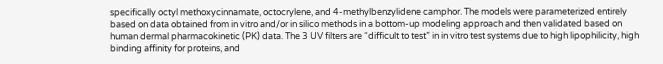specifically octyl methoxycinnamate, octocrylene, and 4-methylbenzylidene camphor. The models were parameterized entirely based on data obtained from in vitro and/or in silico methods in a bottom-up modeling approach and then validated based on human dermal pharmacokinetic (PK) data. The 3 UV filters are “difficult to test” in in vitro test systems due to high lipophilicity, high binding affinity for proteins, and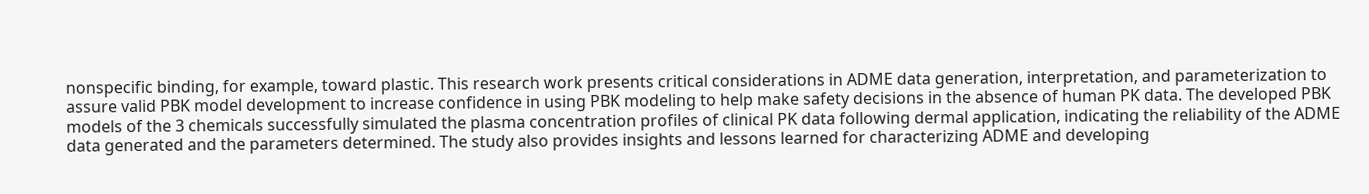nonspecific binding, for example, toward plastic. This research work presents critical considerations in ADME data generation, interpretation, and parameterization to assure valid PBK model development to increase confidence in using PBK modeling to help make safety decisions in the absence of human PK data. The developed PBK models of the 3 chemicals successfully simulated the plasma concentration profiles of clinical PK data following dermal application, indicating the reliability of the ADME data generated and the parameters determined. The study also provides insights and lessons learned for characterizing ADME and developing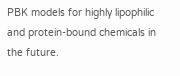PBK models for highly lipophilic and protein-bound chemicals in the future.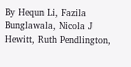By Hequn Li, Fazila Bunglawala, Nicola J Hewitt, Ruth Pendlington,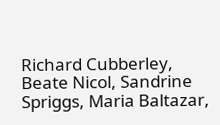Richard Cubberley, Beate Nicol, Sandrine Spriggs, Maria Baltazar,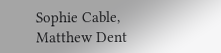Sophie Cable, Matthew Dent